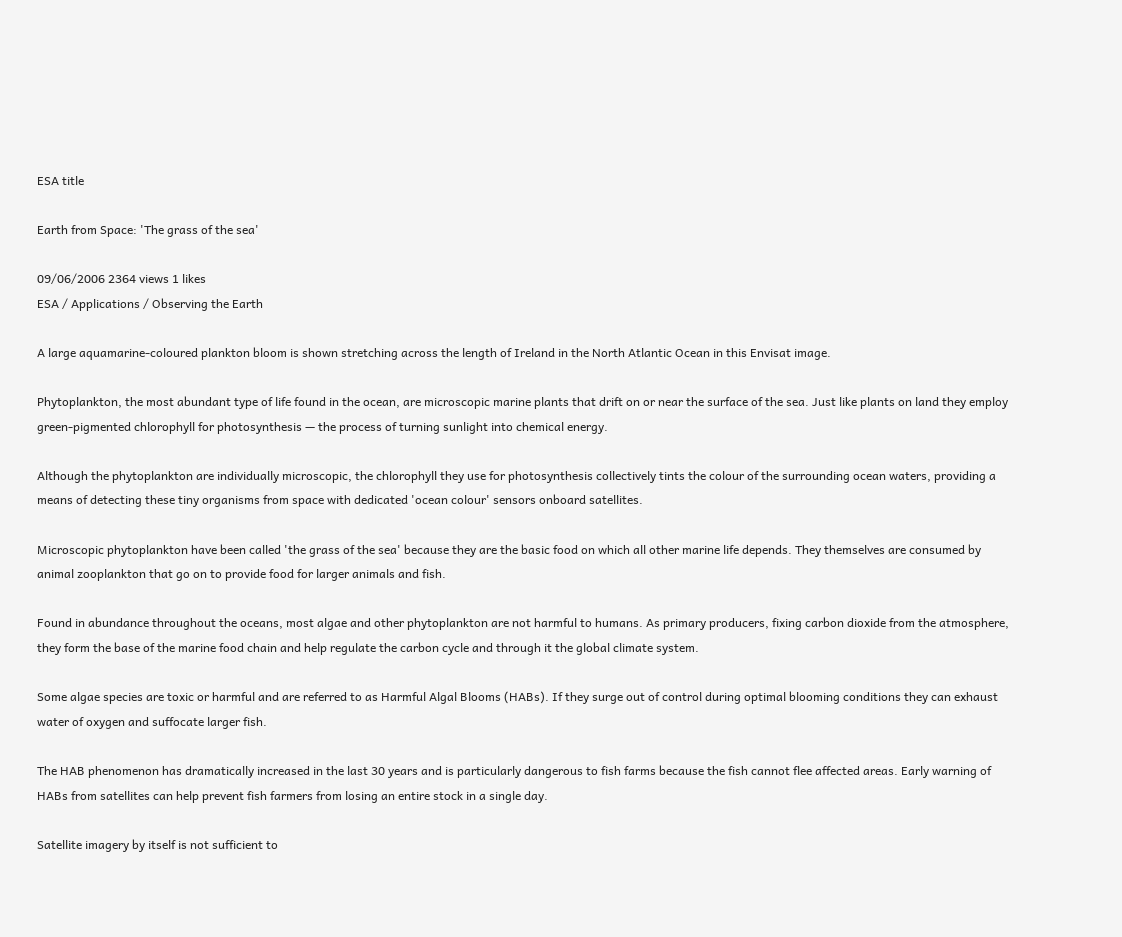ESA title

Earth from Space: 'The grass of the sea'

09/06/2006 2364 views 1 likes
ESA / Applications / Observing the Earth

A large aquamarine-coloured plankton bloom is shown stretching across the length of Ireland in the North Atlantic Ocean in this Envisat image.

Phytoplankton, the most abundant type of life found in the ocean, are microscopic marine plants that drift on or near the surface of the sea. Just like plants on land they employ green-pigmented chlorophyll for photosynthesis — the process of turning sunlight into chemical energy.

Although the phytoplankton are individually microscopic, the chlorophyll they use for photosynthesis collectively tints the colour of the surrounding ocean waters, providing a means of detecting these tiny organisms from space with dedicated 'ocean colour' sensors onboard satellites.

Microscopic phytoplankton have been called 'the grass of the sea' because they are the basic food on which all other marine life depends. They themselves are consumed by animal zooplankton that go on to provide food for larger animals and fish.

Found in abundance throughout the oceans, most algae and other phytoplankton are not harmful to humans. As primary producers, fixing carbon dioxide from the atmosphere, they form the base of the marine food chain and help regulate the carbon cycle and through it the global climate system.

Some algae species are toxic or harmful and are referred to as Harmful Algal Blooms (HABs). If they surge out of control during optimal blooming conditions they can exhaust water of oxygen and suffocate larger fish.

The HAB phenomenon has dramatically increased in the last 30 years and is particularly dangerous to fish farms because the fish cannot flee affected areas. Early warning of HABs from satellites can help prevent fish farmers from losing an entire stock in a single day.

Satellite imagery by itself is not sufficient to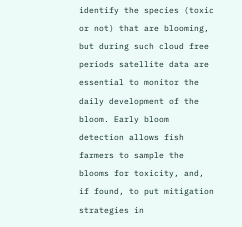identify the species (toxic or not) that are blooming, but during such cloud free periods satellite data are essential to monitor the daily development of the bloom. Early bloom detection allows fish farmers to sample the blooms for toxicity, and, if found, to put mitigation strategies in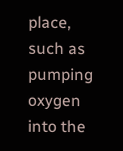place, such as pumping oxygen into the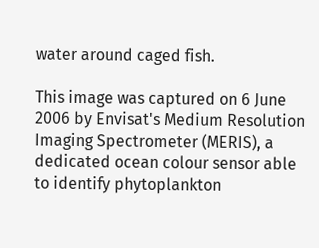water around caged fish.

This image was captured on 6 June 2006 by Envisat's Medium Resolution Imaging Spectrometer (MERIS), a dedicated ocean colour sensor able to identify phytoplankton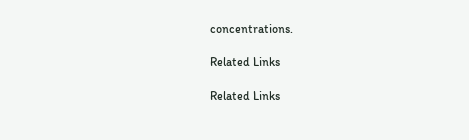concentrations.

Related Links

Related Links